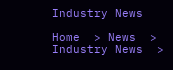Industry News

Home  > News  > Industry News  >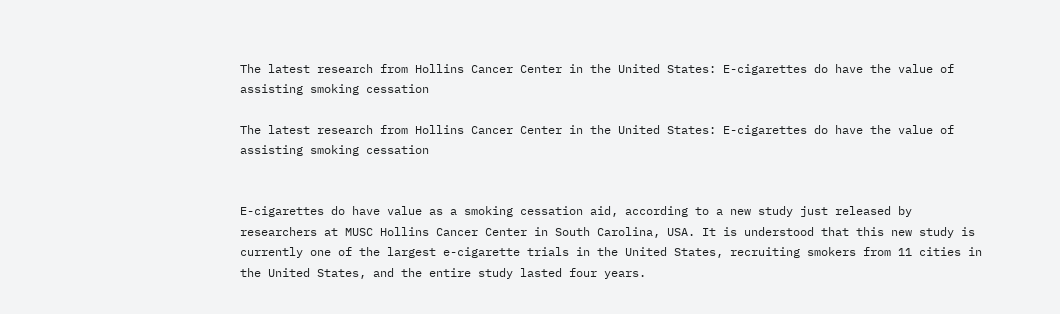The latest research from Hollins Cancer Center in the United States: E-cigarettes do have the value of assisting smoking cessation

The latest research from Hollins Cancer Center in the United States: E-cigarettes do have the value of assisting smoking cessation


E-cigarettes do have value as a smoking cessation aid, according to a new study just released by researchers at MUSC Hollins Cancer Center in South Carolina, USA. It is understood that this new study is currently one of the largest e-cigarette trials in the United States, recruiting smokers from 11 cities in the United States, and the entire study lasted four years.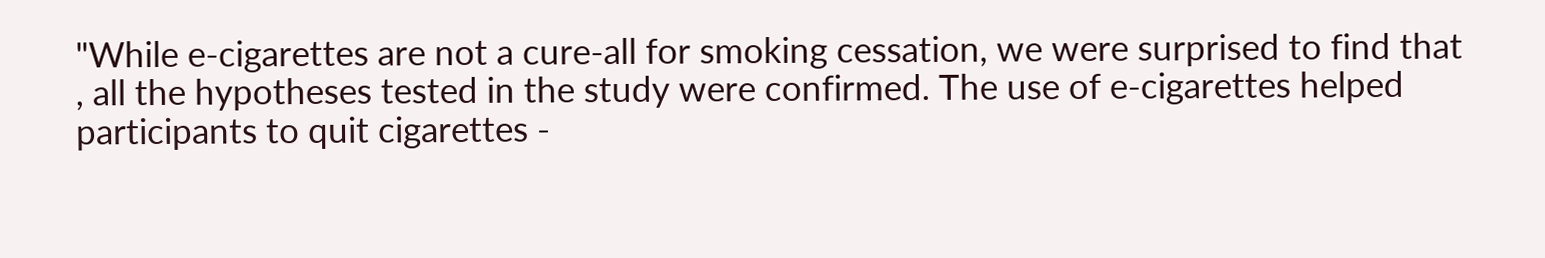"While e-cigarettes are not a cure-all for smoking cessation, we were surprised to find that , all the hypotheses tested in the study were confirmed. The use of e-cigarettes helped participants to quit cigarettes -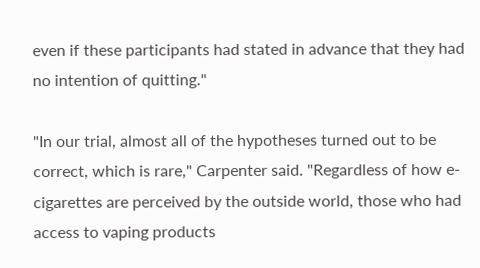even if these participants had stated in advance that they had no intention of quitting."

"In our trial, almost all of the hypotheses turned out to be correct, which is rare," Carpenter said. "Regardless of how e-cigarettes are perceived by the outside world, those who had access to vaping products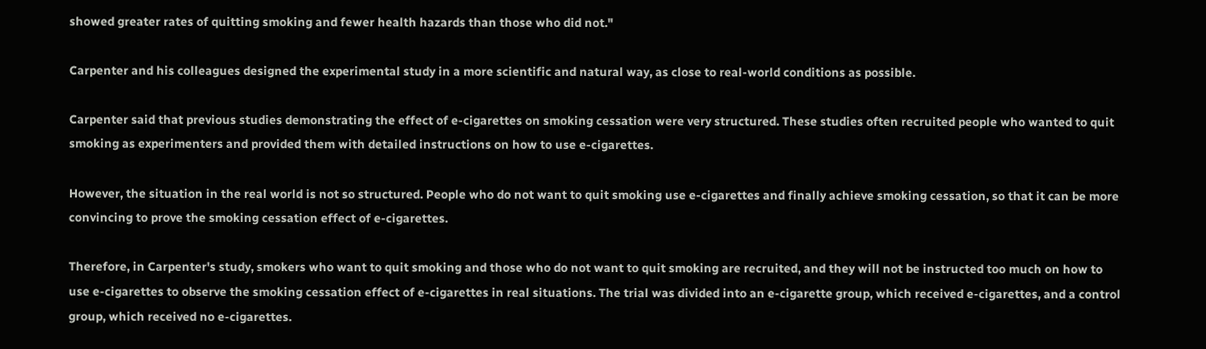showed greater rates of quitting smoking and fewer health hazards than those who did not."

Carpenter and his colleagues designed the experimental study in a more scientific and natural way, as close to real-world conditions as possible.

Carpenter said that previous studies demonstrating the effect of e-cigarettes on smoking cessation were very structured. These studies often recruited people who wanted to quit smoking as experimenters and provided them with detailed instructions on how to use e-cigarettes.

However, the situation in the real world is not so structured. People who do not want to quit smoking use e-cigarettes and finally achieve smoking cessation, so that it can be more convincing to prove the smoking cessation effect of e-cigarettes.

Therefore, in Carpenter's study, smokers who want to quit smoking and those who do not want to quit smoking are recruited, and they will not be instructed too much on how to use e-cigarettes to observe the smoking cessation effect of e-cigarettes in real situations. The trial was divided into an e-cigarette group, which received e-cigarettes, and a control group, which received no e-cigarettes.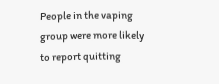People in the vaping group were more likely to report quitting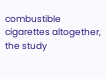combustible cigarettes altogether, the study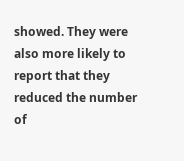showed. They were also more likely to report that they reduced the number of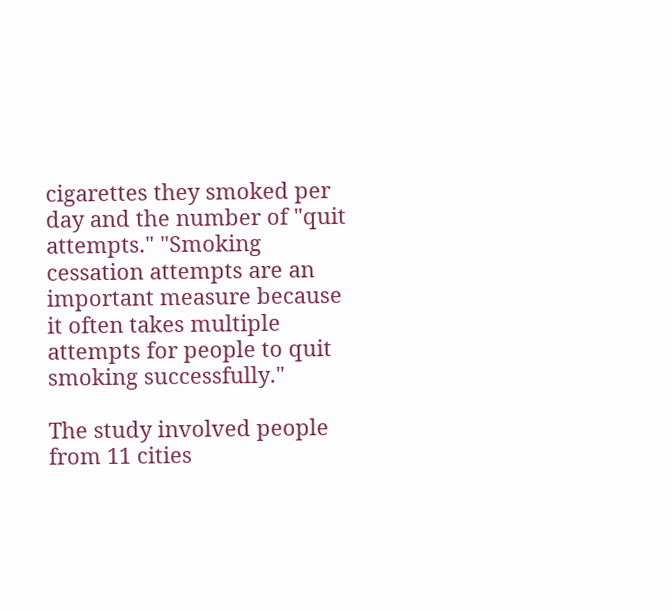cigarettes they smoked per day and the number of "quit attempts." "Smoking cessation attempts are an important measure because it often takes multiple attempts for people to quit smoking successfully."

The study involved people from 11 cities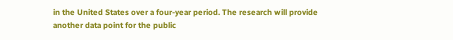in the United States over a four-year period. The research will provide another data point for the public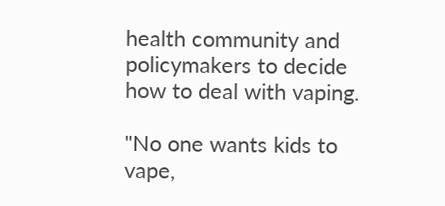health community and policymakers to decide how to deal with vaping.

"No one wants kids to vape,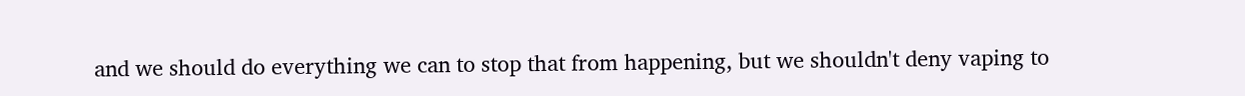and we should do everything we can to stop that from happening, but we shouldn't deny vaping to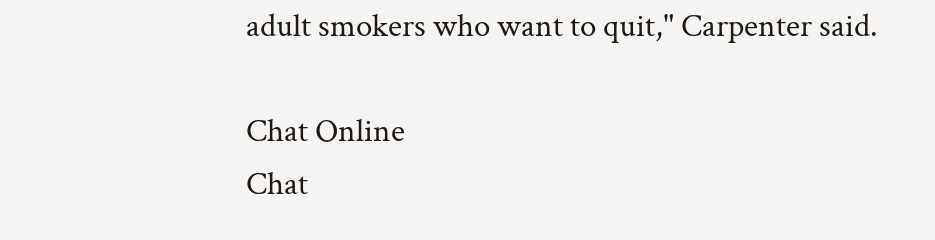adult smokers who want to quit," Carpenter said.

Chat Online
Chat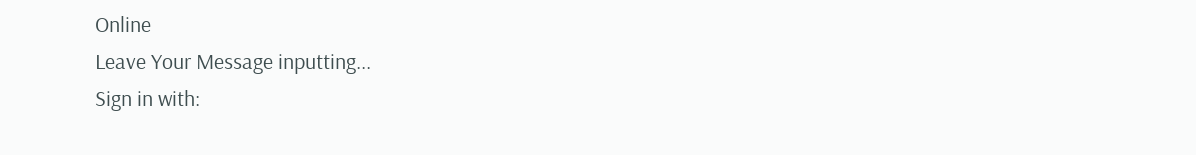Online
Leave Your Message inputting...
Sign in with: